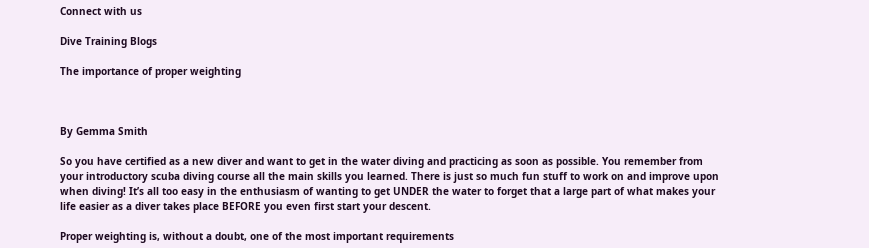Connect with us

Dive Training Blogs

The importance of proper weighting



By Gemma Smith

So you have certified as a new diver and want to get in the water diving and practicing as soon as possible. You remember from your introductory scuba diving course all the main skills you learned. There is just so much fun stuff to work on and improve upon when diving! It’s all too easy in the enthusiasm of wanting to get UNDER the water to forget that a large part of what makes your life easier as a diver takes place BEFORE you even first start your descent.

Proper weighting is, without a doubt, one of the most important requirements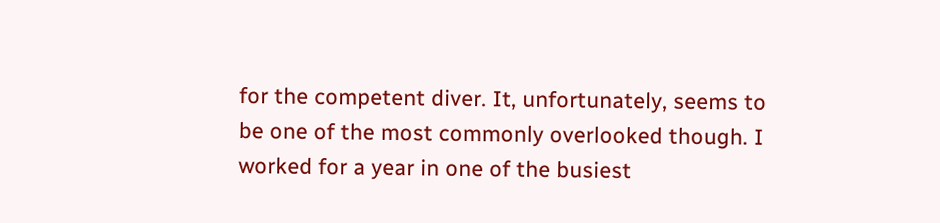for the competent diver. It, unfortunately, seems to be one of the most commonly overlooked though. I worked for a year in one of the busiest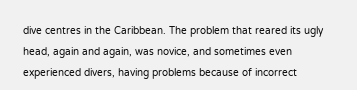dive centres in the Caribbean. The problem that reared its ugly head, again and again, was novice, and sometimes even experienced divers, having problems because of incorrect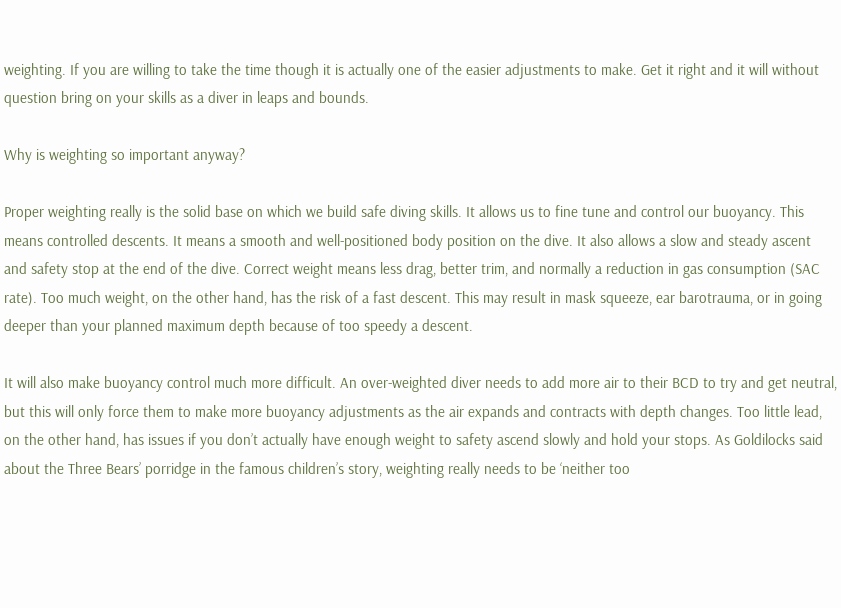weighting. If you are willing to take the time though it is actually one of the easier adjustments to make. Get it right and it will without question bring on your skills as a diver in leaps and bounds.

Why is weighting so important anyway?

Proper weighting really is the solid base on which we build safe diving skills. It allows us to fine tune and control our buoyancy. This means controlled descents. It means a smooth and well-positioned body position on the dive. It also allows a slow and steady ascent and safety stop at the end of the dive. Correct weight means less drag, better trim, and normally a reduction in gas consumption (SAC rate). Too much weight, on the other hand, has the risk of a fast descent. This may result in mask squeeze, ear barotrauma, or in going deeper than your planned maximum depth because of too speedy a descent.

It will also make buoyancy control much more difficult. An over-weighted diver needs to add more air to their BCD to try and get neutral, but this will only force them to make more buoyancy adjustments as the air expands and contracts with depth changes. Too little lead, on the other hand, has issues if you don’t actually have enough weight to safety ascend slowly and hold your stops. As Goldilocks said about the Three Bears’ porridge in the famous children’s story, weighting really needs to be ‘neither too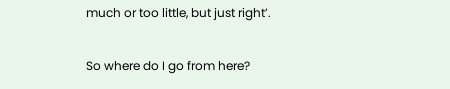much or too little, but just right’.

So where do I go from here?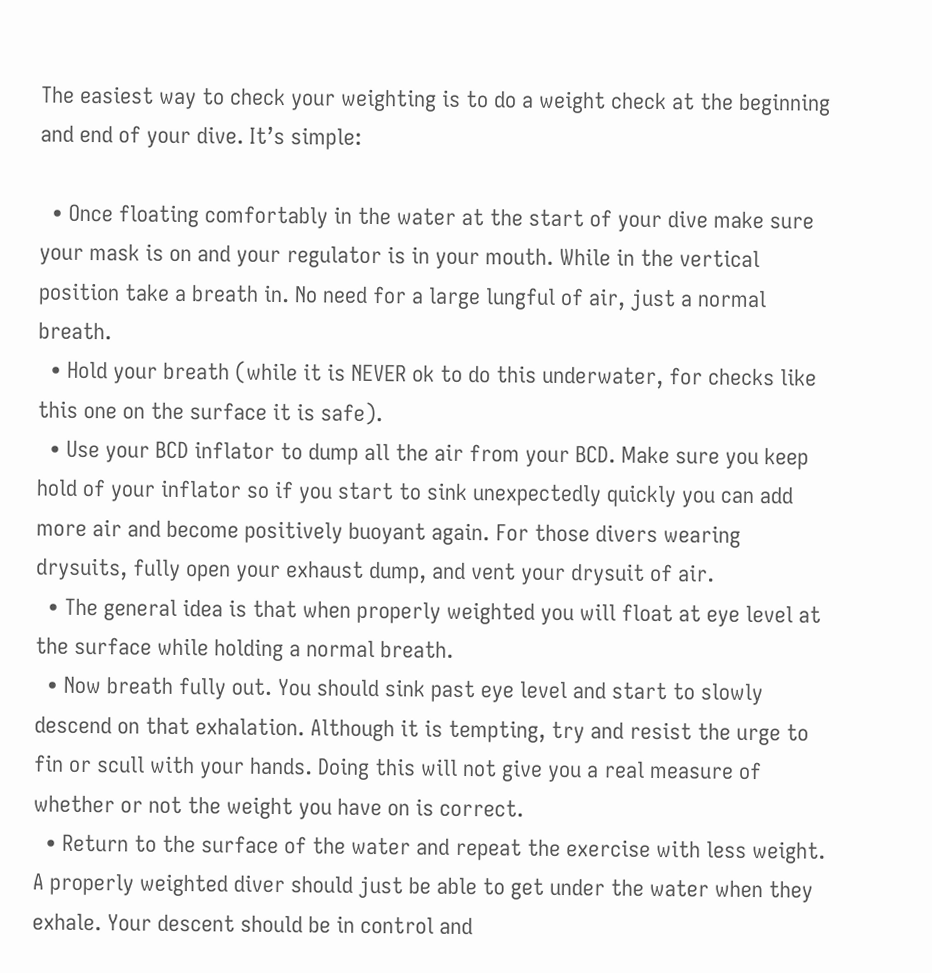The easiest way to check your weighting is to do a weight check at the beginning and end of your dive. It’s simple:

  • Once floating comfortably in the water at the start of your dive make sure your mask is on and your regulator is in your mouth. While in the vertical position take a breath in. No need for a large lungful of air, just a normal breath.
  • Hold your breath (while it is NEVER ok to do this underwater, for checks like this one on the surface it is safe).
  • Use your BCD inflator to dump all the air from your BCD. Make sure you keep hold of your inflator so if you start to sink unexpectedly quickly you can add more air and become positively buoyant again. For those divers wearing drysuits, fully open your exhaust dump, and vent your drysuit of air.
  • The general idea is that when properly weighted you will float at eye level at the surface while holding a normal breath.
  • Now breath fully out. You should sink past eye level and start to slowly descend on that exhalation. Although it is tempting, try and resist the urge to fin or scull with your hands. Doing this will not give you a real measure of whether or not the weight you have on is correct.
  • Return to the surface of the water and repeat the exercise with less weight. A properly weighted diver should just be able to get under the water when they exhale. Your descent should be in control and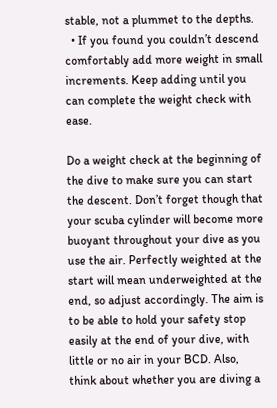stable, not a plummet to the depths.
  • If you found you couldn’t descend comfortably add more weight in small increments. Keep adding until you can complete the weight check with ease.

Do a weight check at the beginning of the dive to make sure you can start the descent. Don’t forget though that your scuba cylinder will become more buoyant throughout your dive as you use the air. Perfectly weighted at the start will mean underweighted at the end, so adjust accordingly. The aim is to be able to hold your safety stop easily at the end of your dive, with little or no air in your BCD. Also, think about whether you are diving a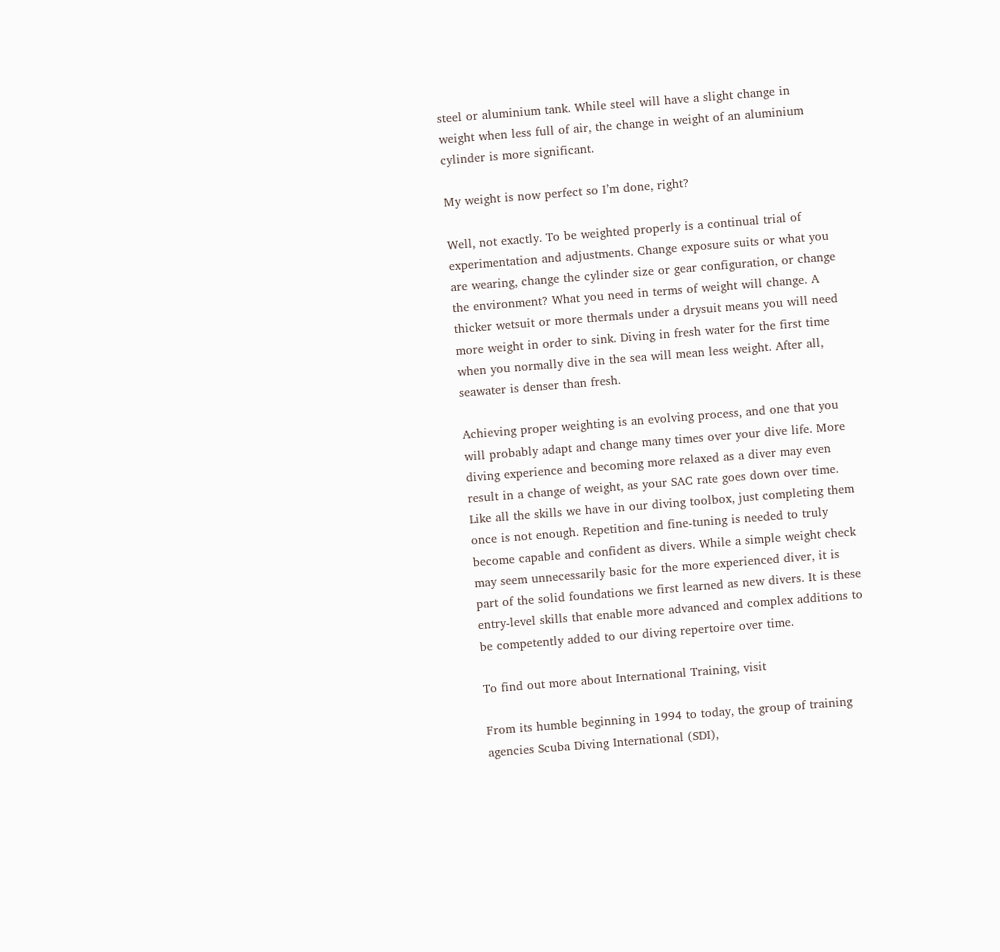steel or aluminium tank. While steel will have a slight change in weight when less full of air, the change in weight of an aluminium cylinder is more significant.

My weight is now perfect so I’m done, right?

Well, not exactly. To be weighted properly is a continual trial of experimentation and adjustments. Change exposure suits or what you are wearing, change the cylinder size or gear configuration, or change the environment? What you need in terms of weight will change. A thicker wetsuit or more thermals under a drysuit means you will need more weight in order to sink. Diving in fresh water for the first time when you normally dive in the sea will mean less weight. After all, seawater is denser than fresh.

Achieving proper weighting is an evolving process, and one that you will probably adapt and change many times over your dive life. More diving experience and becoming more relaxed as a diver may even result in a change of weight, as your SAC rate goes down over time. Like all the skills we have in our diving toolbox, just completing them once is not enough. Repetition and fine-tuning is needed to truly become capable and confident as divers. While a simple weight check may seem unnecessarily basic for the more experienced diver, it is part of the solid foundations we first learned as new divers. It is these entry-level skills that enable more advanced and complex additions to be competently added to our diving repertoire over time.

To find out more about International Training, visit

From its humble beginning in 1994 to today, the group of training agencies Scuba Diving International (SDI),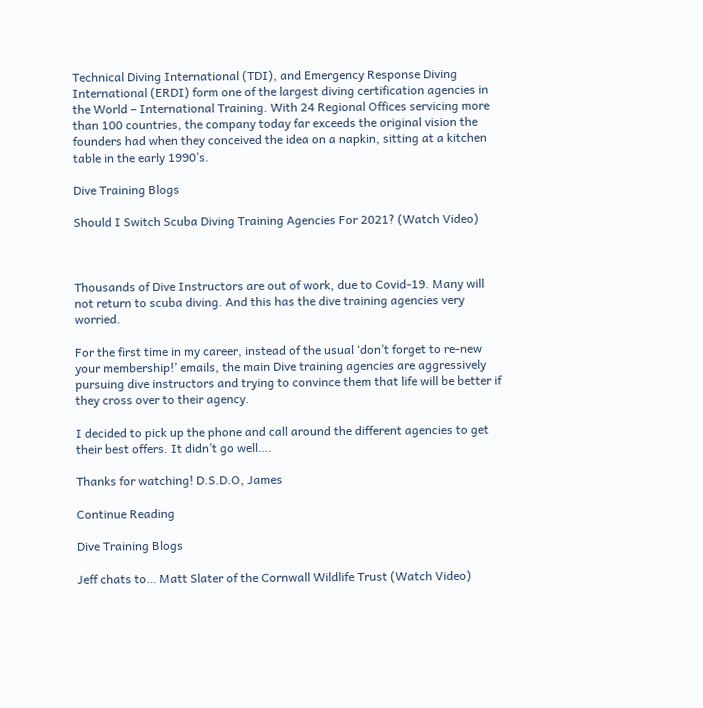Technical Diving International (TDI), and Emergency Response Diving International (ERDI) form one of the largest diving certification agencies in the World – International Training. With 24 Regional Offices servicing more than 100 countries, the company today far exceeds the original vision the founders had when they conceived the idea on a napkin, sitting at a kitchen table in the early 1990’s.

Dive Training Blogs

Should I Switch Scuba Diving Training Agencies For 2021? (Watch Video)



Thousands of Dive Instructors are out of work, due to Covid-19. Many will not return to scuba diving. And this has the dive training agencies very worried.

For the first time in my career, instead of the usual ‘don’t forget to re-new your membership!’ emails, the main Dive training agencies are aggressively pursuing dive instructors and trying to convince them that life will be better if they cross over to their agency.

I decided to pick up the phone and call around the different agencies to get their best offers. It didn’t go well….

Thanks for watching! D.S.D.O, James

Continue Reading

Dive Training Blogs

Jeff chats to… Matt Slater of the Cornwall Wildlife Trust (Watch Video)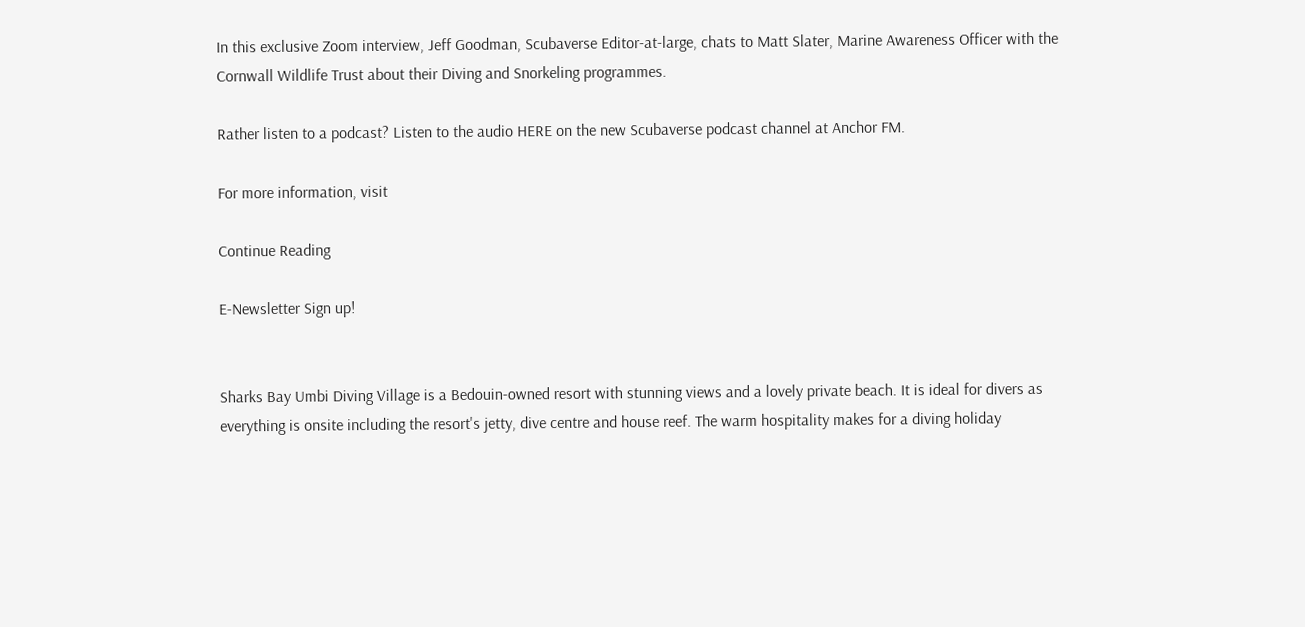In this exclusive Zoom interview, Jeff Goodman, Scubaverse Editor-at-large, chats to Matt Slater, Marine Awareness Officer with the Cornwall Wildlife Trust about their Diving and Snorkeling programmes.

Rather listen to a podcast? Listen to the audio HERE on the new Scubaverse podcast channel at Anchor FM.

For more information, visit

Continue Reading

E-Newsletter Sign up!


Sharks Bay Umbi Diving Village is a Bedouin-owned resort with stunning views and a lovely private beach. It is ideal for divers as everything is onsite including the resort's jetty, dive centre and house reef. The warm hospitality makes for a diving holiday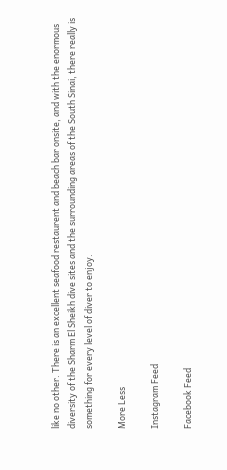like no other. There is an excellent seafood restaurent and beach bar onsite, and with the enormous diversity of the Sharm El Sheikh dive sites and the surrounding areas of the South Sinai, there really is something for every level of diver to enjoy.

More Less

Instagram Feed

Facebook Feed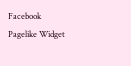Facebook Pagelike Widget